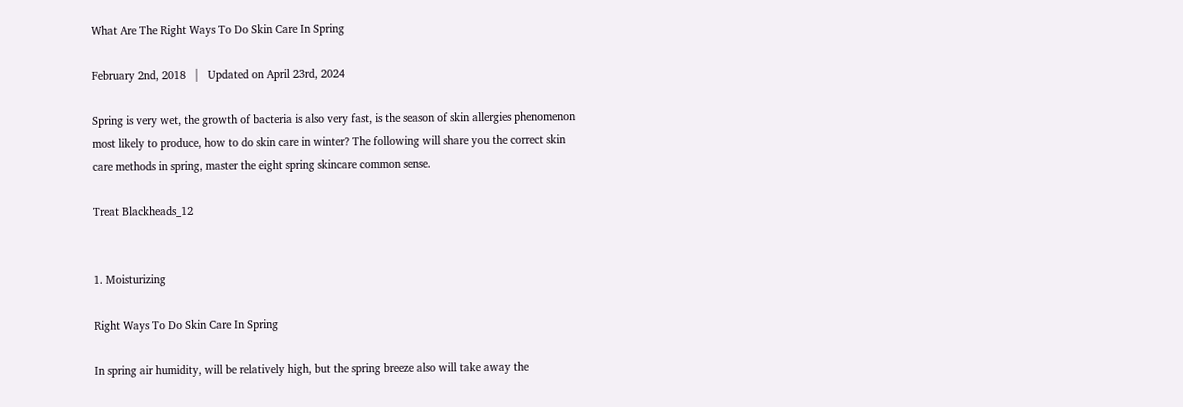What Are The Right Ways To Do Skin Care In Spring

February 2nd, 2018   |   Updated on April 23rd, 2024

Spring is very wet, the growth of bacteria is also very fast, is the season of skin allergies phenomenon most likely to produce, how to do skin care in winter? The following will share you the correct skin care methods in spring, master the eight spring skincare common sense.

Treat Blackheads_12


1. Moisturizing

Right Ways To Do Skin Care In Spring

In spring air humidity, will be relatively high, but the spring breeze also will take away the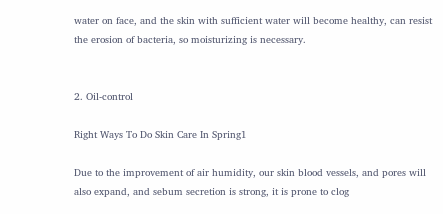water on face, and the skin with sufficient water will become healthy, can resist the erosion of bacteria, so moisturizing is necessary.


2. Oil-control

Right Ways To Do Skin Care In Spring1

Due to the improvement of air humidity, our skin blood vessels, and pores will also expand, and sebum secretion is strong, it is prone to clog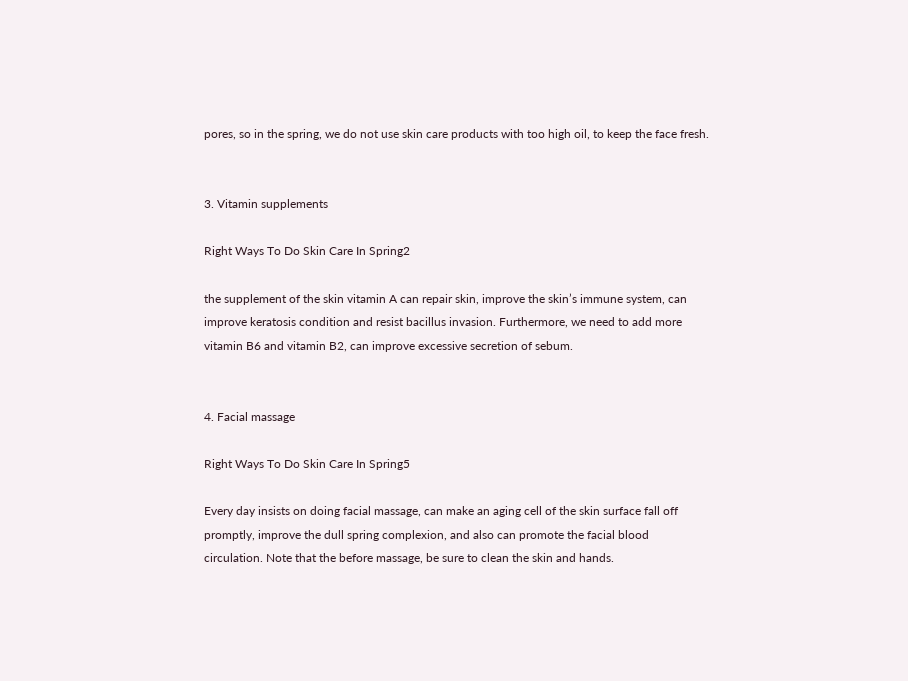pores, so in the spring, we do not use skin care products with too high oil, to keep the face fresh.


3. Vitamin supplements

Right Ways To Do Skin Care In Spring2

the supplement of the skin vitamin A can repair skin, improve the skin’s immune system, can improve keratosis condition and resist bacillus invasion. Furthermore, we need to add more vitamin B6 and vitamin B2, can improve excessive secretion of sebum.


4. Facial massage

Right Ways To Do Skin Care In Spring5

Every day insists on doing facial massage, can make an aging cell of the skin surface fall off promptly, improve the dull spring complexion, and also can promote the facial blood circulation. Note that the before massage, be sure to clean the skin and hands.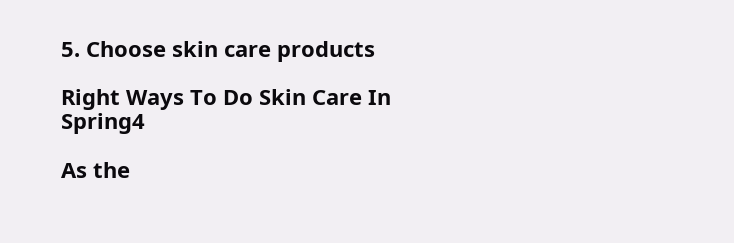5. Choose skin care products

Right Ways To Do Skin Care In Spring4

As the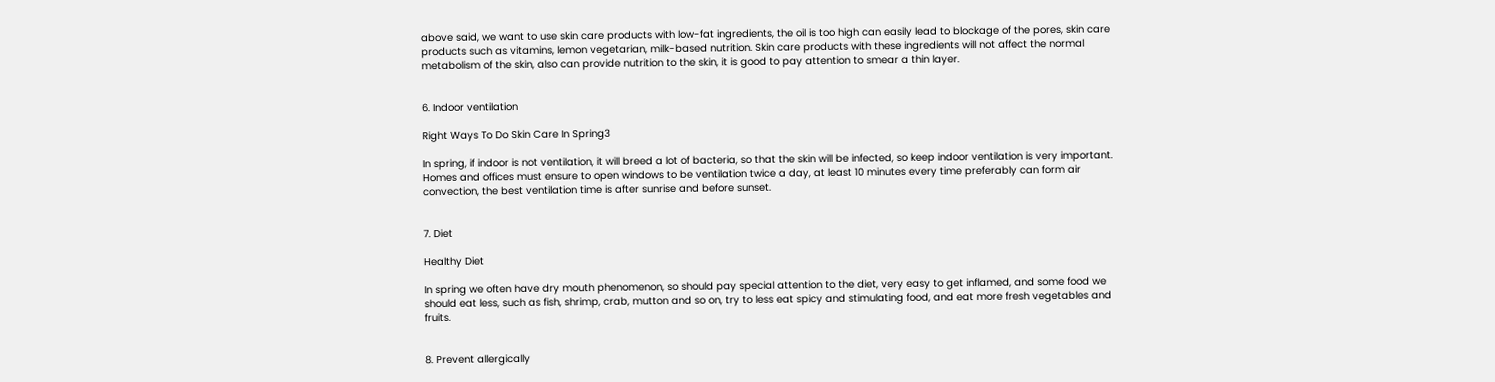above said, we want to use skin care products with low-fat ingredients, the oil is too high can easily lead to blockage of the pores, skin care products such as vitamins, lemon vegetarian, milk-based nutrition. Skin care products with these ingredients will not affect the normal metabolism of the skin, also can provide nutrition to the skin, it is good to pay attention to smear a thin layer.


6. Indoor ventilation

Right Ways To Do Skin Care In Spring3

In spring, if indoor is not ventilation, it will breed a lot of bacteria, so that the skin will be infected, so keep indoor ventilation is very important. Homes and offices must ensure to open windows to be ventilation twice a day, at least 10 minutes every time preferably can form air convection, the best ventilation time is after sunrise and before sunset.


7. Diet

Healthy Diet

In spring we often have dry mouth phenomenon, so should pay special attention to the diet, very easy to get inflamed, and some food we should eat less, such as fish, shrimp, crab, mutton and so on, try to less eat spicy and stimulating food, and eat more fresh vegetables and fruits.


8. Prevent allergically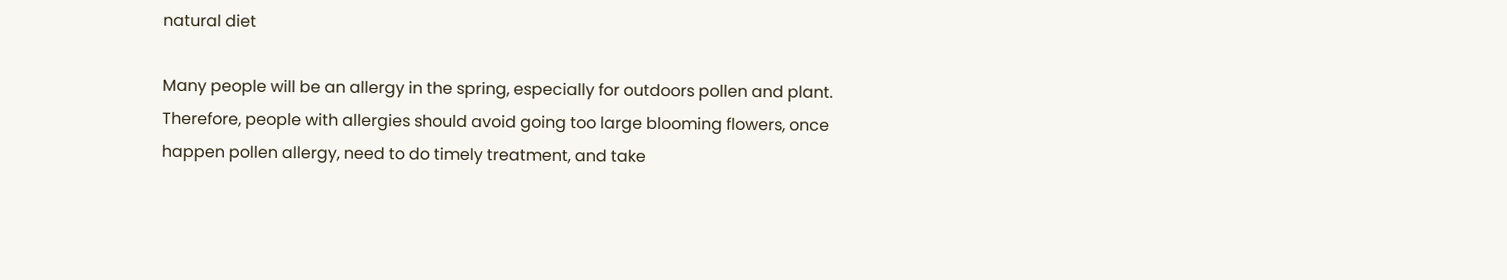natural diet

Many people will be an allergy in the spring, especially for outdoors pollen and plant. Therefore, people with allergies should avoid going too large blooming flowers, once happen pollen allergy, need to do timely treatment, and take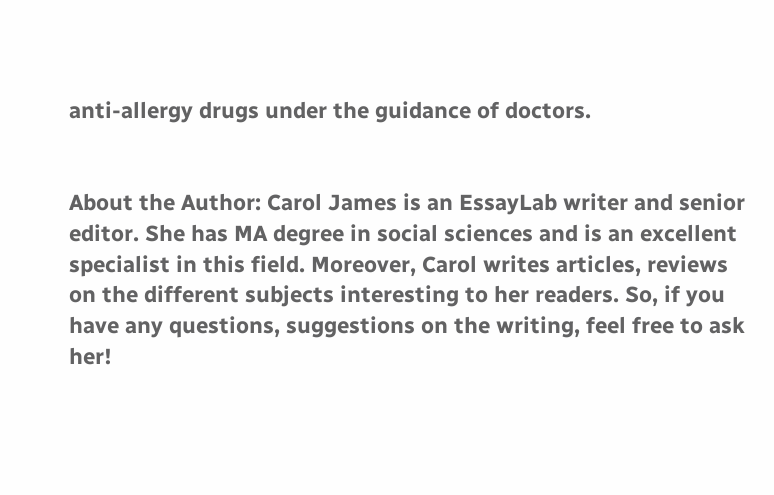anti-allergy drugs under the guidance of doctors.


About the Author: Carol James is an EssayLab writer and senior editor. She has MA degree in social sciences and is an excellent specialist in this field. Moreover, Carol writes articles, reviews on the different subjects interesting to her readers. So, if you have any questions, suggestions on the writing, feel free to ask her!